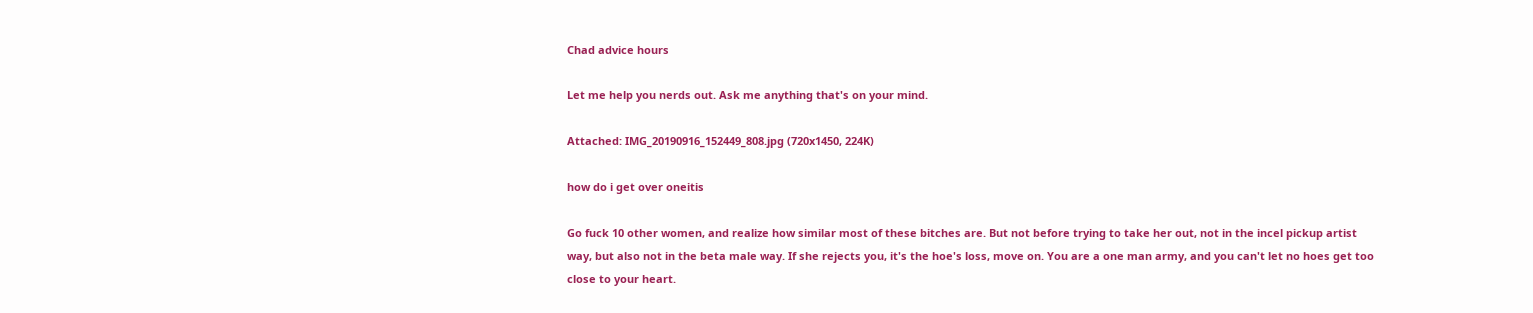Chad advice hours

Let me help you nerds out. Ask me anything that's on your mind.

Attached: IMG_20190916_152449_808.jpg (720x1450, 224K)

how do i get over oneitis

Go fuck 10 other women, and realize how similar most of these bitches are. But not before trying to take her out, not in the incel pickup artist way, but also not in the beta male way. If she rejects you, it's the hoe's loss, move on. You are a one man army, and you can't let no hoes get too close to your heart.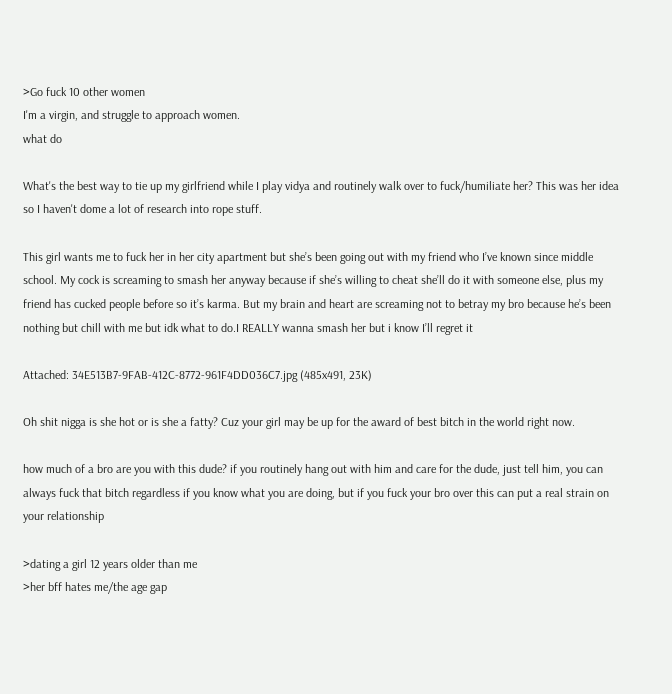>Go fuck 10 other women
I'm a virgin, and struggle to approach women.
what do

What's the best way to tie up my girlfriend while I play vidya and routinely walk over to fuck/humiliate her? This was her idea so I haven't dome a lot of research into rope stuff.

This girl wants me to fuck her in her city apartment but she’s been going out with my friend who I’ve known since middle school. My cock is screaming to smash her anyway because if she’s willing to cheat she’ll do it with someone else, plus my friend has cucked people before so it’s karma. But my brain and heart are screaming not to betray my bro because he’s been nothing but chill with me but idk what to do.I REALLY wanna smash her but i know I’ll regret it

Attached: 34E513B7-9FAB-412C-8772-961F4DD036C7.jpg (485x491, 23K)

Oh shit nigga is she hot or is she a fatty? Cuz your girl may be up for the award of best bitch in the world right now.

how much of a bro are you with this dude? if you routinely hang out with him and care for the dude, just tell him, you can always fuck that bitch regardless if you know what you are doing, but if you fuck your bro over this can put a real strain on your relationship

>dating a girl 12 years older than me
>her bff hates me/the age gap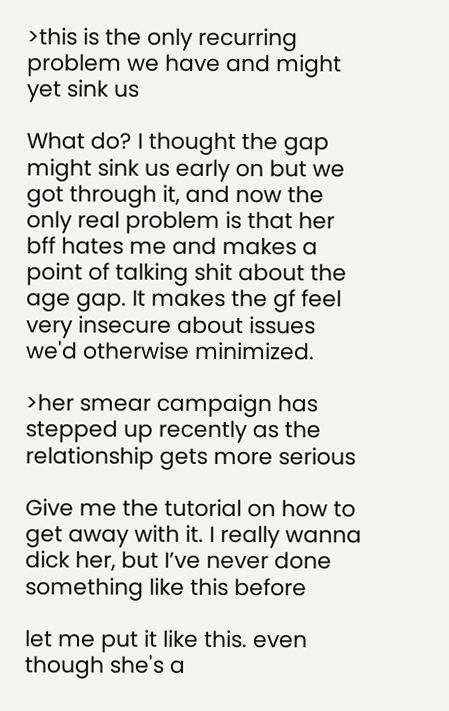>this is the only recurring problem we have and might yet sink us

What do? I thought the gap might sink us early on but we got through it, and now the only real problem is that her bff hates me and makes a point of talking shit about the age gap. It makes the gf feel very insecure about issues we'd otherwise minimized.

>her smear campaign has stepped up recently as the relationship gets more serious

Give me the tutorial on how to get away with it. I really wanna dick her, but I’ve never done something like this before

let me put it like this. even though she's a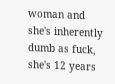woman and she's inherently dumb as fuck, she's 12 years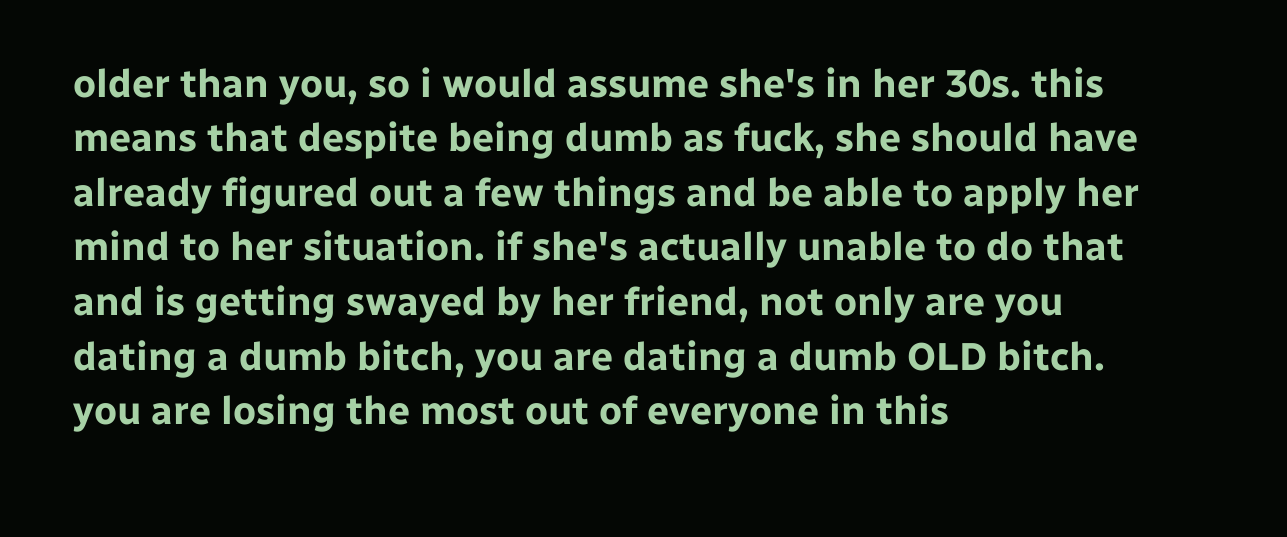older than you, so i would assume she's in her 30s. this means that despite being dumb as fuck, she should have already figured out a few things and be able to apply her mind to her situation. if she's actually unable to do that and is getting swayed by her friend, not only are you dating a dumb bitch, you are dating a dumb OLD bitch.
you are losing the most out of everyone in this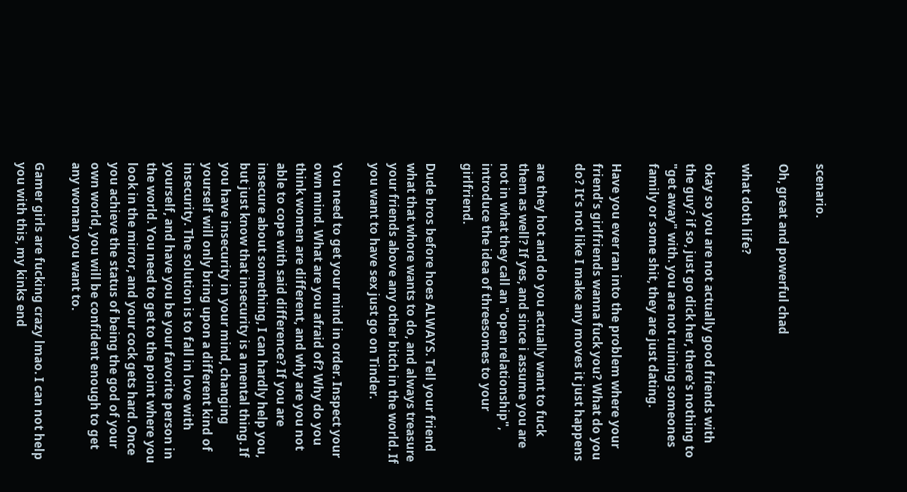scenario.

Oh, great and powerful chad

what doth life?

okay so you are not actually good friends with the guy? if so, just go dick her, there's nothing to "get away" with. you are not ruining someones family or some shit, they are just dating.

Have you ever ran into the problem where your friend’s girlfriends wanna fuck you? What do you do? It’s not like I make any moves it just happens

are they hot and do you actually want to fuck them as well? If yes, and since i assume you are not in what they call an "open relationship", introduce the idea of threesomes to your girlfriend.

Dude bros before hoes ALWAYS. Tell your friend what that whore wants to do, and always treasure your friends above any other bitch in the world. If you want to have sex just go on Tinder.

You need to get your mind in order. Inspect your own mind. What are you afraid of? Why do you think women are different, and why are you not able to cope with said difference? If you are insecure about something, I can hardly help you, but just know that insecurity is a mental thing. If you have insecurity in your mind, changing yourself will only bring upon a different kind of insecurity. The solution is to fall in love with yourself, and have you be your favorite person in the world. You need to get to the point where you look in the mirror, and your cock gets hard. Once you achieve the status of being the god of your own world, you will be confident enough to get any woman you want to.

Gamer girls are fucking crazy lmao. I can not help you with this, my kinks end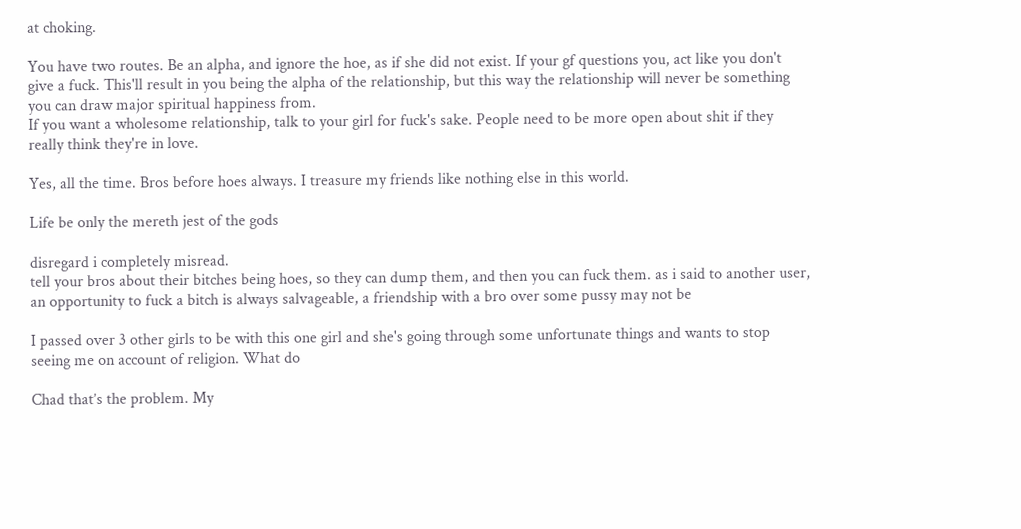at choking.

You have two routes. Be an alpha, and ignore the hoe, as if she did not exist. If your gf questions you, act like you don't give a fuck. This'll result in you being the alpha of the relationship, but this way the relationship will never be something you can draw major spiritual happiness from.
If you want a wholesome relationship, talk to your girl for fuck's sake. People need to be more open about shit if they really think they're in love.

Yes, all the time. Bros before hoes always. I treasure my friends like nothing else in this world.

Life be only the mereth jest of the gods

disregard i completely misread.
tell your bros about their bitches being hoes, so they can dump them, and then you can fuck them. as i said to another user, an opportunity to fuck a bitch is always salvageable, a friendship with a bro over some pussy may not be

I passed over 3 other girls to be with this one girl and she's going through some unfortunate things and wants to stop seeing me on account of religion. What do

Chad that’s the problem. My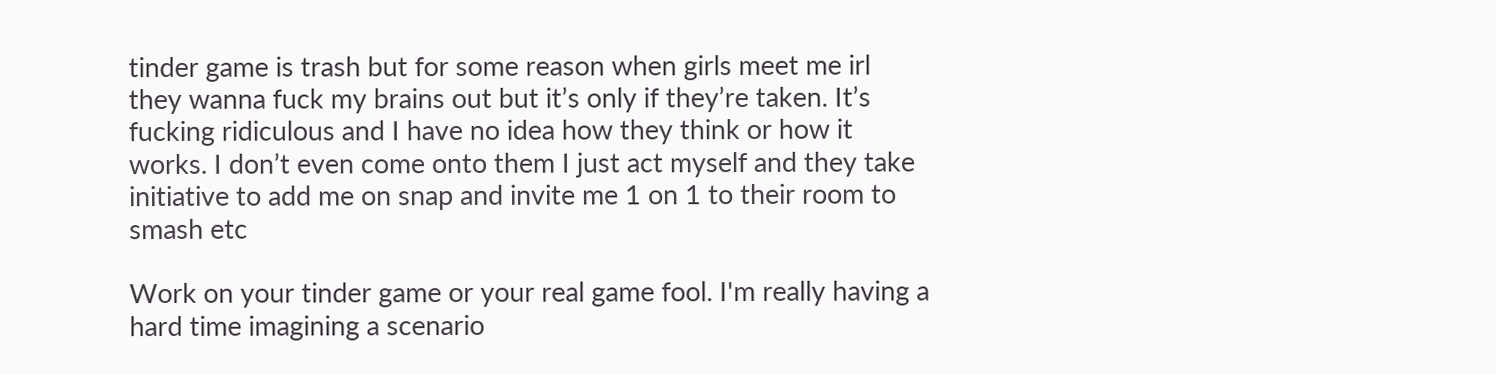tinder game is trash but for some reason when girls meet me irl they wanna fuck my brains out but it’s only if they’re taken. It’s fucking ridiculous and I have no idea how they think or how it works. I don’t even come onto them I just act myself and they take initiative to add me on snap and invite me 1 on 1 to their room to smash etc

Work on your tinder game or your real game fool. I'm really having a hard time imagining a scenario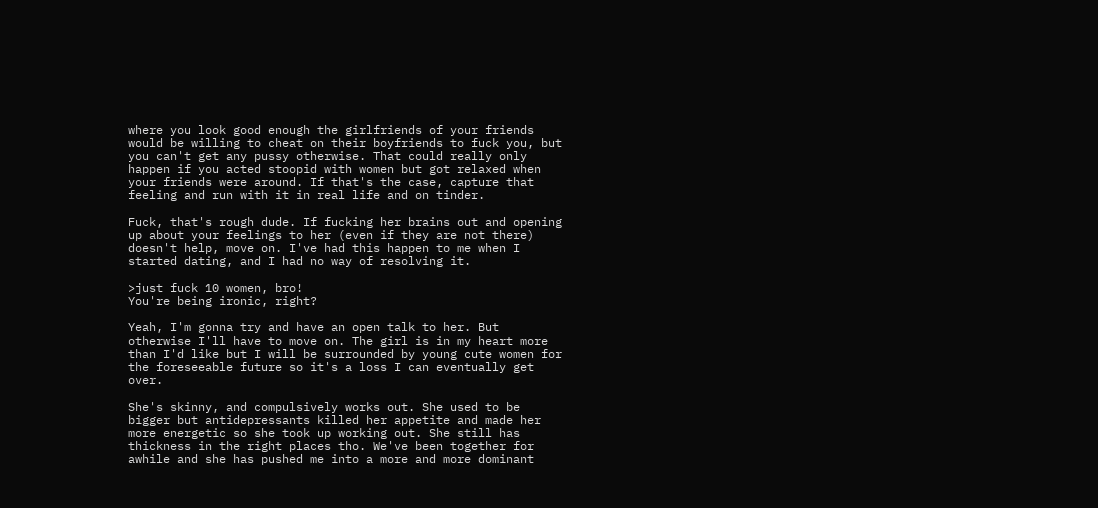where you look good enough the girlfriends of your friends would be willing to cheat on their boyfriends to fuck you, but you can't get any pussy otherwise. That could really only happen if you acted stoopid with women but got relaxed when your friends were around. If that's the case, capture that feeling and run with it in real life and on tinder.

Fuck, that's rough dude. If fucking her brains out and opening up about your feelings to her (even if they are not there) doesn't help, move on. I've had this happen to me when I started dating, and I had no way of resolving it.

>just fuck 10 women, bro!
You're being ironic, right?

Yeah, I'm gonna try and have an open talk to her. But otherwise I'll have to move on. The girl is in my heart more than I'd like but I will be surrounded by young cute women for the foreseeable future so it's a loss I can eventually get over.

She's skinny, and compulsively works out. She used to be bigger but antidepressants killed her appetite and made her more energetic so she took up working out. She still has thickness in the right places tho. We've been together for awhile and she has pushed me into a more and more dominant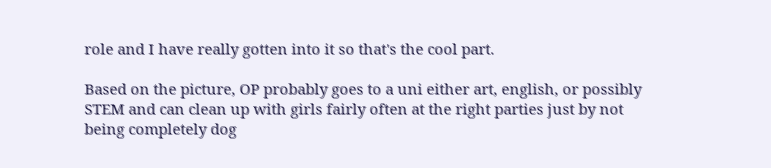role and I have really gotten into it so that's the cool part.

Based on the picture, OP probably goes to a uni either art, english, or possibly STEM and can clean up with girls fairly often at the right parties just by not being completely dog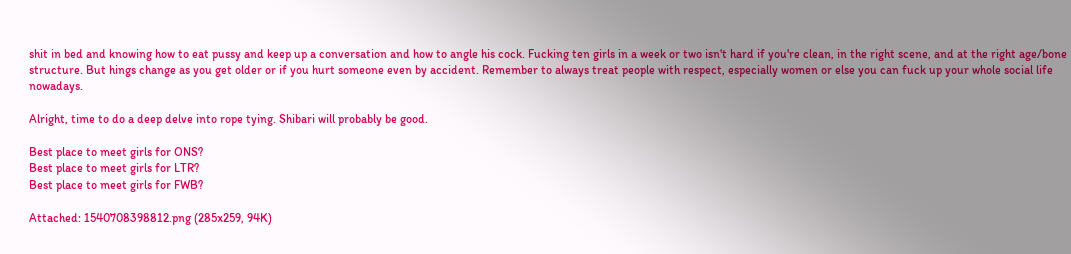shit in bed and knowing how to eat pussy and keep up a conversation and how to angle his cock. Fucking ten girls in a week or two isn't hard if you're clean, in the right scene, and at the right age/bone structure. But hings change as you get older or if you hurt someone even by accident. Remember to always treat people with respect, especially women or else you can fuck up your whole social life nowadays.

Alright, time to do a deep delve into rope tying. Shibari will probably be good.

Best place to meet girls for ONS?
Best place to meet girls for LTR?
Best place to meet girls for FWB?

Attached: 1540708398812.png (285x259, 94K)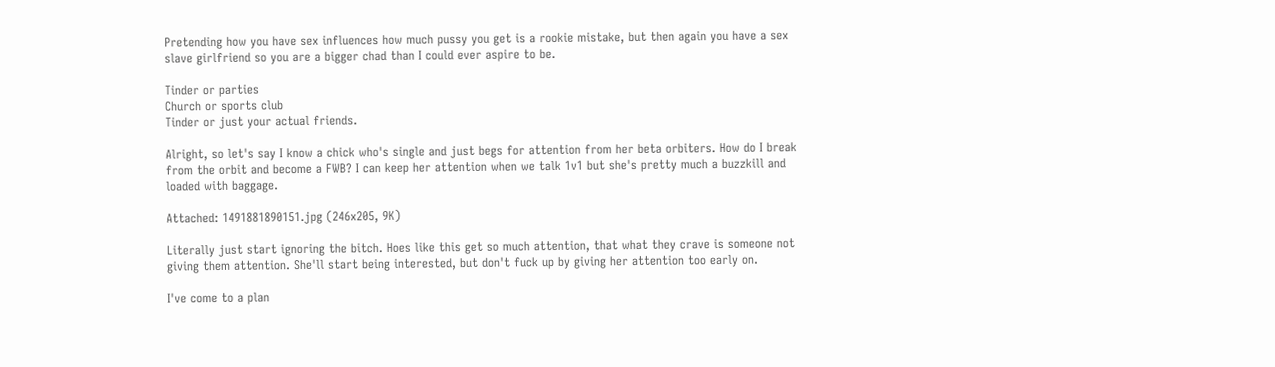Pretending how you have sex influences how much pussy you get is a rookie mistake, but then again you have a sex slave girlfriend so you are a bigger chad than I could ever aspire to be.

Tinder or parties
Church or sports club
Tinder or just your actual friends.

Alright, so let's say I know a chick who's single and just begs for attention from her beta orbiters. How do I break from the orbit and become a FWB? I can keep her attention when we talk 1v1 but she's pretty much a buzzkill and loaded with baggage.

Attached: 1491881890151.jpg (246x205, 9K)

Literally just start ignoring the bitch. Hoes like this get so much attention, that what they crave is someone not giving them attention. She'll start being interested, but don't fuck up by giving her attention too early on.

I've come to a plan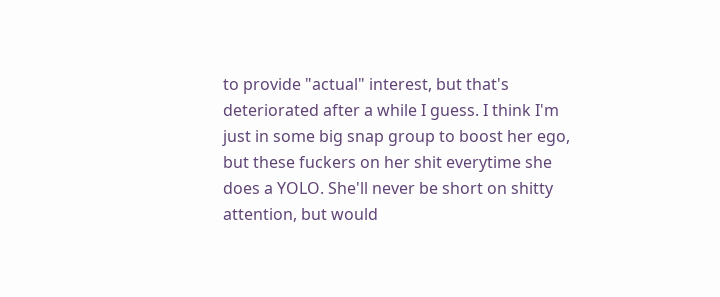to provide "actual" interest, but that's deteriorated after a while I guess. I think I'm just in some big snap group to boost her ego, but these fuckers on her shit everytime she does a YOLO. She'll never be short on shitty attention, but would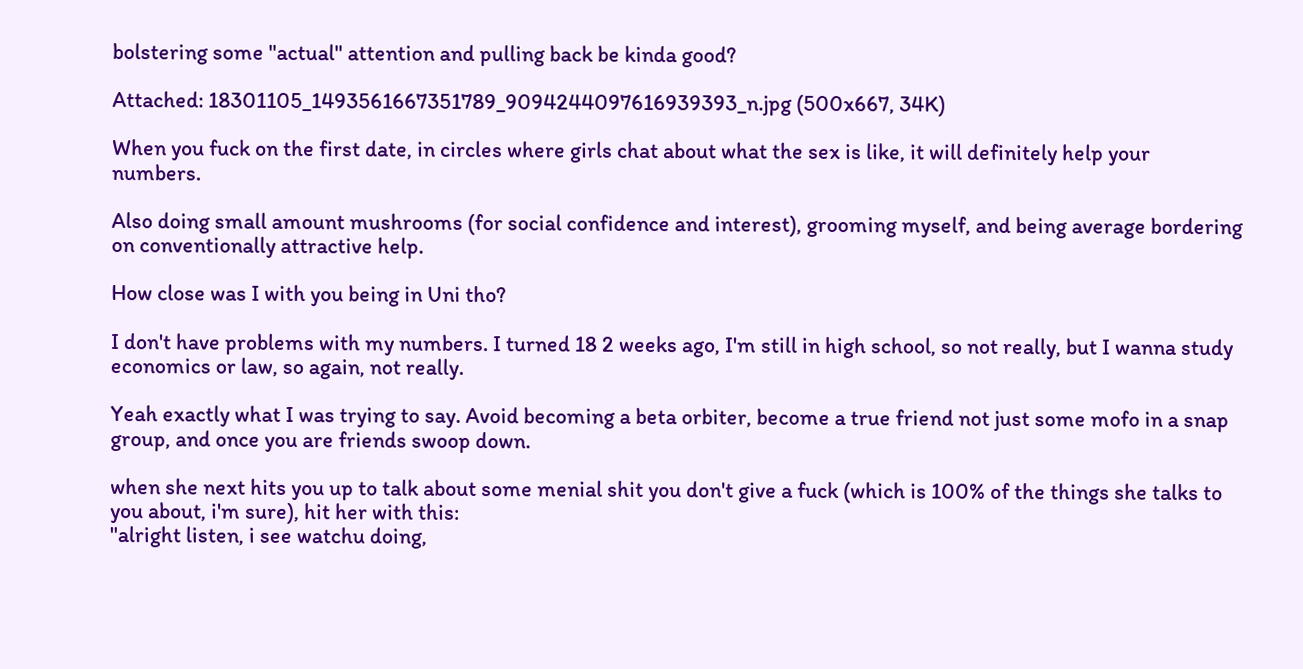bolstering some "actual" attention and pulling back be kinda good?

Attached: 18301105_1493561667351789_9094244097616939393_n.jpg (500x667, 34K)

When you fuck on the first date, in circles where girls chat about what the sex is like, it will definitely help your numbers.

Also doing small amount mushrooms (for social confidence and interest), grooming myself, and being average bordering on conventionally attractive help.

How close was I with you being in Uni tho?

I don't have problems with my numbers. I turned 18 2 weeks ago, I'm still in high school, so not really, but I wanna study economics or law, so again, not really.

Yeah exactly what I was trying to say. Avoid becoming a beta orbiter, become a true friend not just some mofo in a snap group, and once you are friends swoop down.

when she next hits you up to talk about some menial shit you don't give a fuck (which is 100% of the things she talks to you about, i'm sure), hit her with this:
"alright listen, i see watchu doing,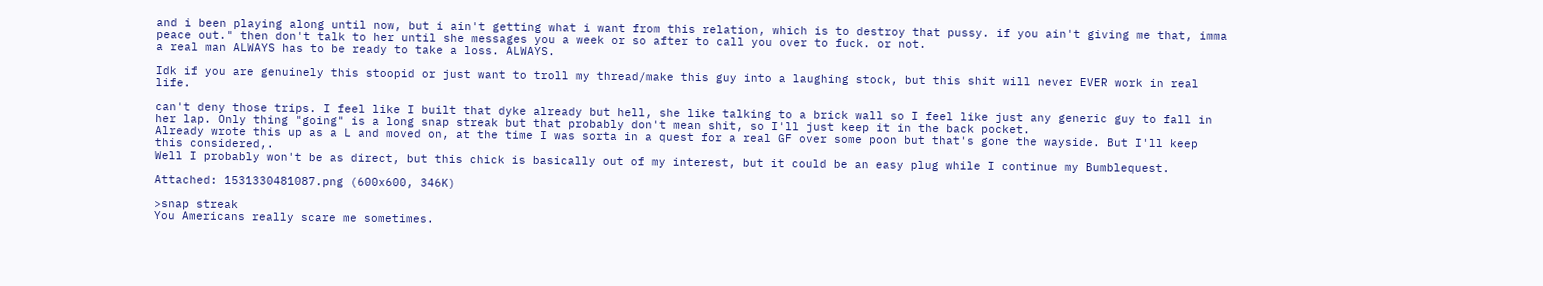and i been playing along until now, but i ain't getting what i want from this relation, which is to destroy that pussy. if you ain't giving me that, imma peace out." then don't talk to her until she messages you a week or so after to call you over to fuck. or not.
a real man ALWAYS has to be ready to take a loss. ALWAYS.

Idk if you are genuinely this stoopid or just want to troll my thread/make this guy into a laughing stock, but this shit will never EVER work in real life.

can't deny those trips. I feel like I built that dyke already but hell, she like talking to a brick wall so I feel like just any generic guy to fall in her lap. Only thing "going" is a long snap streak but that probably don't mean shit, so I'll just keep it in the back pocket.
Already wrote this up as a L and moved on, at the time I was sorta in a quest for a real GF over some poon but that's gone the wayside. But I'll keep this considered,.
Well I probably won't be as direct, but this chick is basically out of my interest, but it could be an easy plug while I continue my Bumblequest.

Attached: 1531330481087.png (600x600, 346K)

>snap streak
You Americans really scare me sometimes.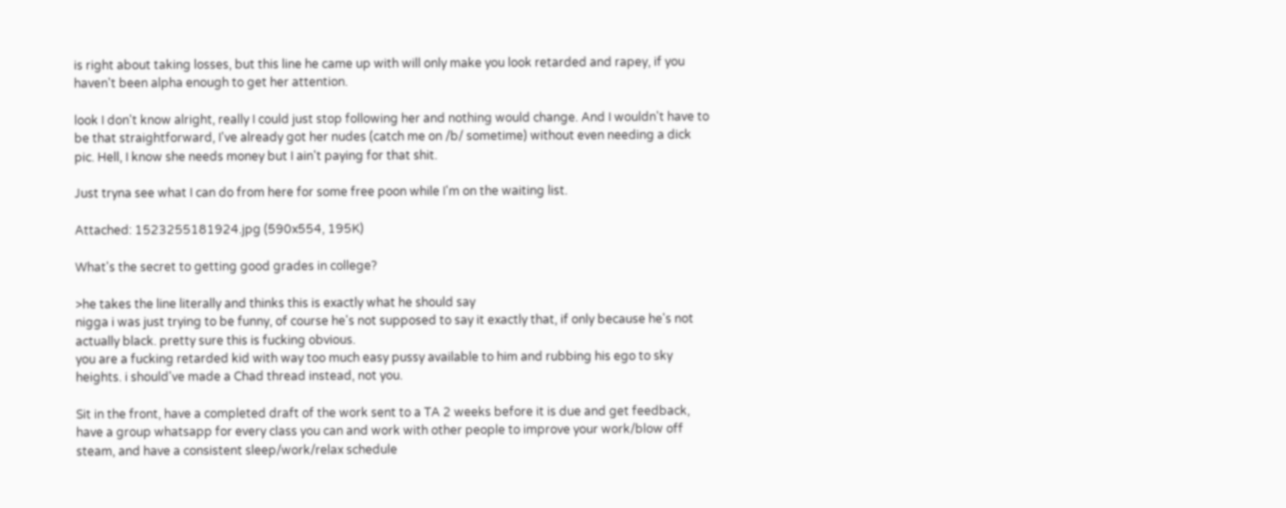is right about taking losses, but this line he came up with will only make you look retarded and rapey, if you haven't been alpha enough to get her attention.

look I don't know alright, really I could just stop following her and nothing would change. And I wouldn't have to be that straightforward, I've already got her nudes (catch me on /b/ sometime) without even needing a dick pic. Hell, I know she needs money but I ain't paying for that shit.

Just tryna see what I can do from here for some free poon while I'm on the waiting list.

Attached: 1523255181924.jpg (590x554, 195K)

What's the secret to getting good grades in college?

>he takes the line literally and thinks this is exactly what he should say
nigga i was just trying to be funny, of course he's not supposed to say it exactly that, if only because he's not actually black. pretty sure this is fucking obvious.
you are a fucking retarded kid with way too much easy pussy available to him and rubbing his ego to sky heights. i should've made a Chad thread instead, not you.

Sit in the front, have a completed draft of the work sent to a TA 2 weeks before it is due and get feedback, have a group whatsapp for every class you can and work with other people to improve your work/blow off steam, and have a consistent sleep/work/relax schedule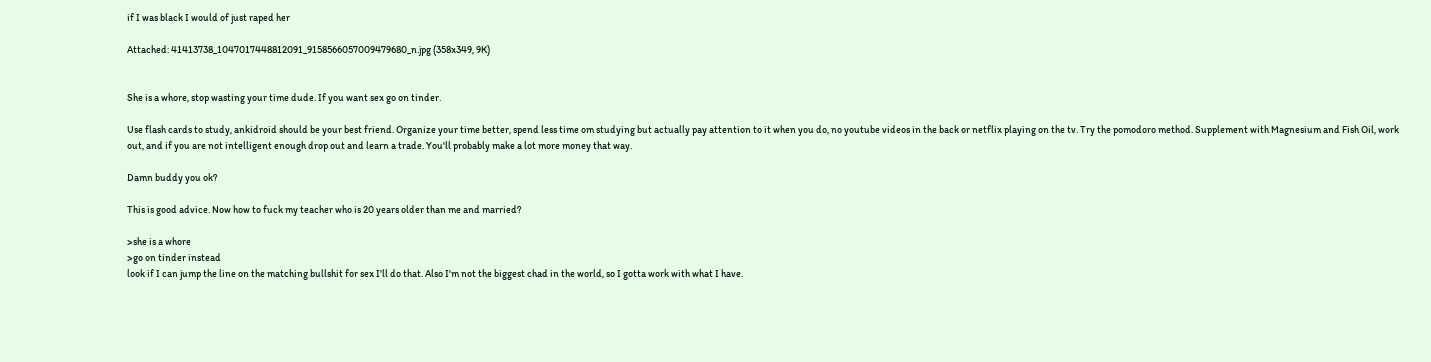if I was black I would of just raped her

Attached: 41413738_1047017448812091_9158566057009479680_n.jpg (358x349, 9K)


She is a whore, stop wasting your time dude. If you want sex go on tinder.

Use flash cards to study, ankidroid should be your best friend. Organize your time better, spend less time om studying but actually pay attention to it when you do, no youtube videos in the back or netflix playing on the tv. Try the pomodoro method. Supplement with Magnesium and Fish Oil, work out, and if you are not intelligent enough drop out and learn a trade. You'll probably make a lot more money that way.

Damn buddy you ok?

This is good advice. Now how to fuck my teacher who is 20 years older than me and married?

>she is a whore
>go on tinder instead
look if I can jump the line on the matching bullshit for sex I'll do that. Also I'm not the biggest chad in the world, so I gotta work with what I have.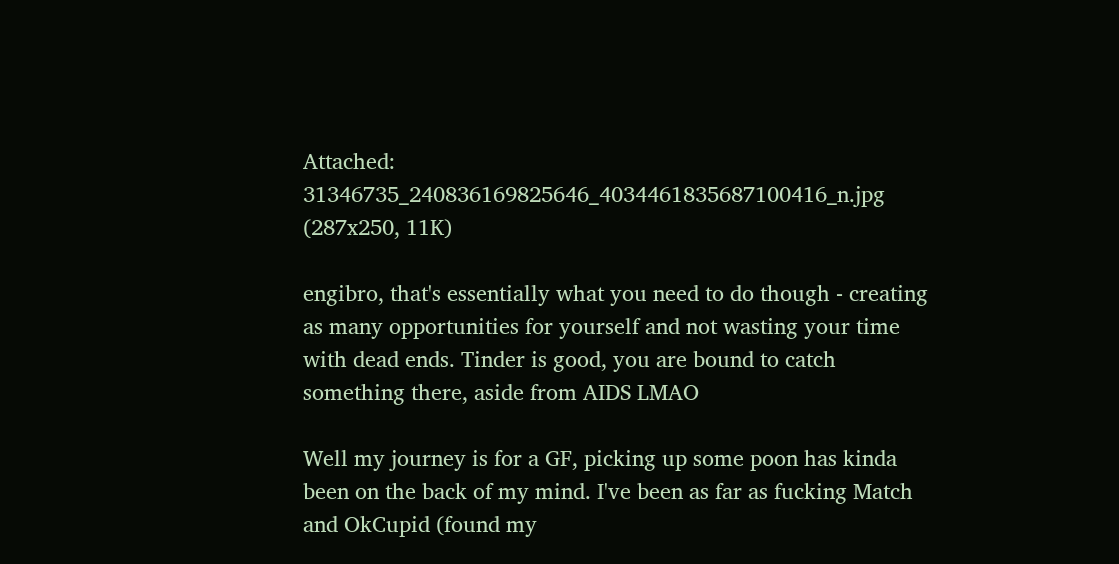Attached: 31346735_240836169825646_4034461835687100416_n.jpg (287x250, 11K)

engibro, that's essentially what you need to do though - creating as many opportunities for yourself and not wasting your time with dead ends. Tinder is good, you are bound to catch something there, aside from AIDS LMAO

Well my journey is for a GF, picking up some poon has kinda been on the back of my mind. I've been as far as fucking Match and OkCupid (found my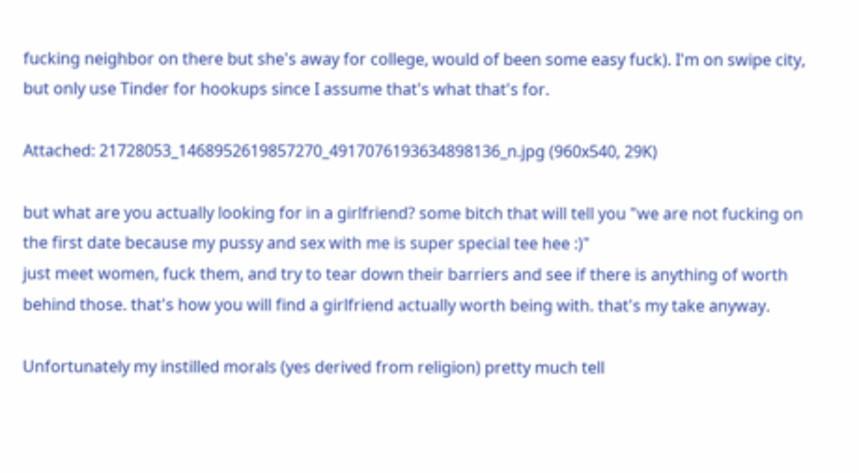fucking neighbor on there but she's away for college, would of been some easy fuck). I'm on swipe city, but only use Tinder for hookups since I assume that's what that's for.

Attached: 21728053_1468952619857270_4917076193634898136_n.jpg (960x540, 29K)

but what are you actually looking for in a girlfriend? some bitch that will tell you "we are not fucking on the first date because my pussy and sex with me is super special tee hee :)"
just meet women, fuck them, and try to tear down their barriers and see if there is anything of worth behind those. that's how you will find a girlfriend actually worth being with. that's my take anyway.

Unfortunately my instilled morals (yes derived from religion) pretty much tell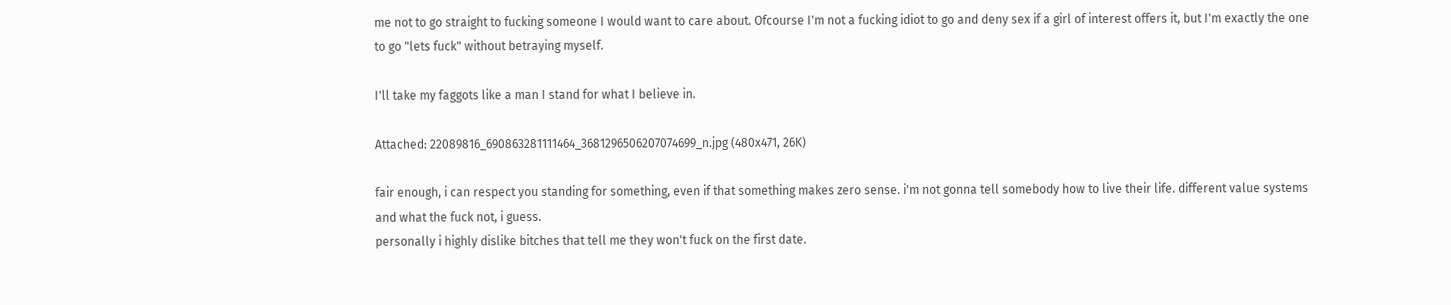me not to go straight to fucking someone I would want to care about. Ofcourse I'm not a fucking idiot to go and deny sex if a girl of interest offers it, but I'm exactly the one to go "lets fuck" without betraying myself.

I'll take my faggots like a man I stand for what I believe in.

Attached: 22089816_690863281111464_3681296506207074699_n.jpg (480x471, 26K)

fair enough, i can respect you standing for something, even if that something makes zero sense. i'm not gonna tell somebody how to live their life. different value systems and what the fuck not, i guess.
personally i highly dislike bitches that tell me they won't fuck on the first date.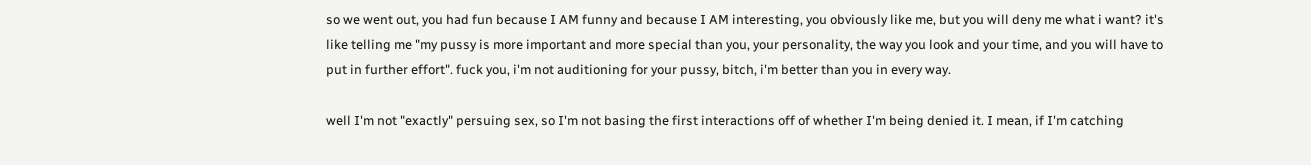so we went out, you had fun because I AM funny and because I AM interesting, you obviously like me, but you will deny me what i want? it's like telling me "my pussy is more important and more special than you, your personality, the way you look and your time, and you will have to put in further effort". fuck you, i'm not auditioning for your pussy, bitch, i'm better than you in every way.

well I'm not "exactly" persuing sex, so I'm not basing the first interactions off of whether I'm being denied it. I mean, if I'm catching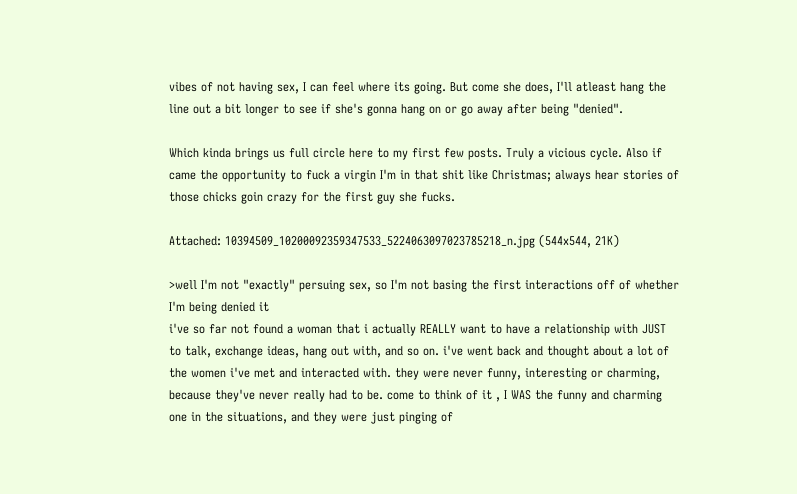vibes of not having sex, I can feel where its going. But come she does, I'll atleast hang the line out a bit longer to see if she's gonna hang on or go away after being "denied".

Which kinda brings us full circle here to my first few posts. Truly a vicious cycle. Also if came the opportunity to fuck a virgin I'm in that shit like Christmas; always hear stories of those chicks goin crazy for the first guy she fucks.

Attached: 10394509_10200092359347533_5224063097023785218_n.jpg (544x544, 21K)

>well I'm not "exactly" persuing sex, so I'm not basing the first interactions off of whether I'm being denied it
i've so far not found a woman that i actually REALLY want to have a relationship with JUST to talk, exchange ideas, hang out with, and so on. i've went back and thought about a lot of the women i've met and interacted with. they were never funny, interesting or charming, because they've never really had to be. come to think of it , I WAS the funny and charming one in the situations, and they were just pinging of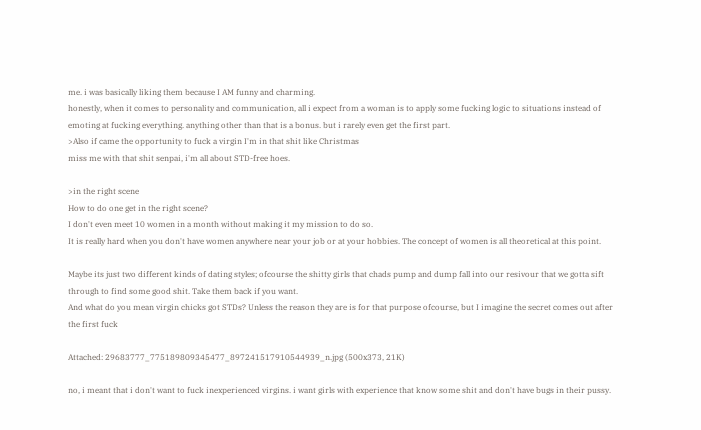me. i was basically liking them because I AM funny and charming.
honestly, when it comes to personality and communication, all i expect from a woman is to apply some fucking logic to situations instead of emoting at fucking everything. anything other than that is a bonus. but i rarely even get the first part.
>Also if came the opportunity to fuck a virgin I'm in that shit like Christmas
miss me with that shit senpai, i'm all about STD-free hoes.

>in the right scene
How to do one get in the right scene?
I don't even meet 10 women in a month without making it my mission to do so.
It is really hard when you don't have women anywhere near your job or at your hobbies. The concept of women is all theoretical at this point.

Maybe its just two different kinds of dating styles; ofcourse the shitty girls that chads pump and dump fall into our resivour that we gotta sift through to find some good shit. Take them back if you want.
And what do you mean virgin chicks got STDs? Unless the reason they are is for that purpose ofcourse, but I imagine the secret comes out after the first fuck

Attached: 29683777_775189809345477_897241517910544939_n.jpg (500x373, 21K)

no, i meant that i don't want to fuck inexperienced virgins. i want girls with experience that know some shit and don't have bugs in their pussy.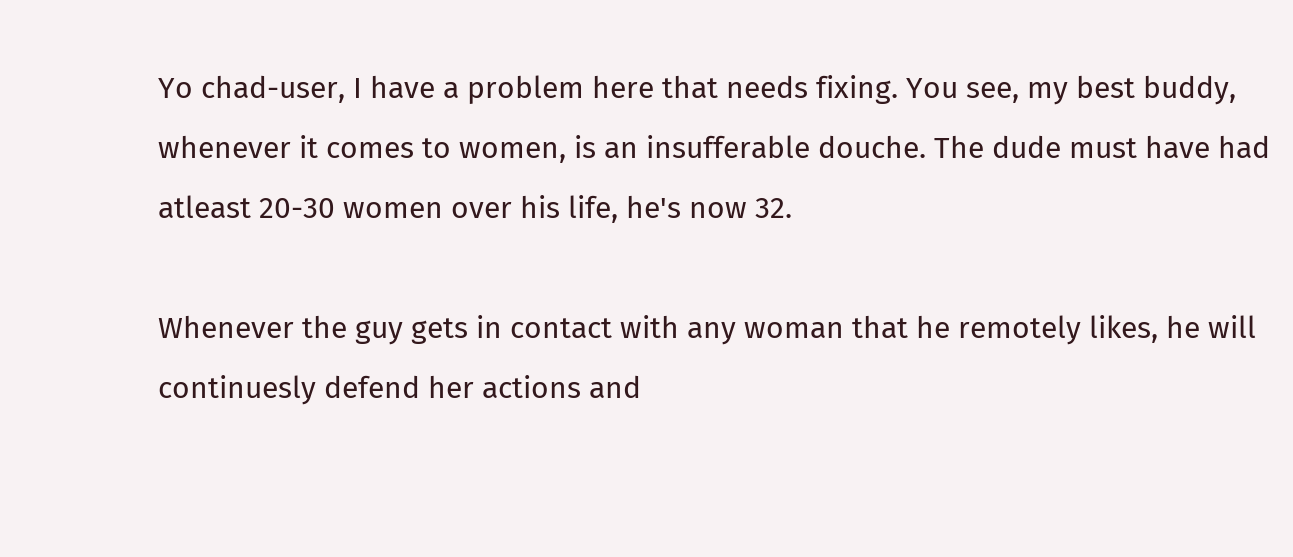Yo chad-user, I have a problem here that needs fixing. You see, my best buddy, whenever it comes to women, is an insufferable douche. The dude must have had atleast 20-30 women over his life, he's now 32.

Whenever the guy gets in contact with any woman that he remotely likes, he will continuesly defend her actions and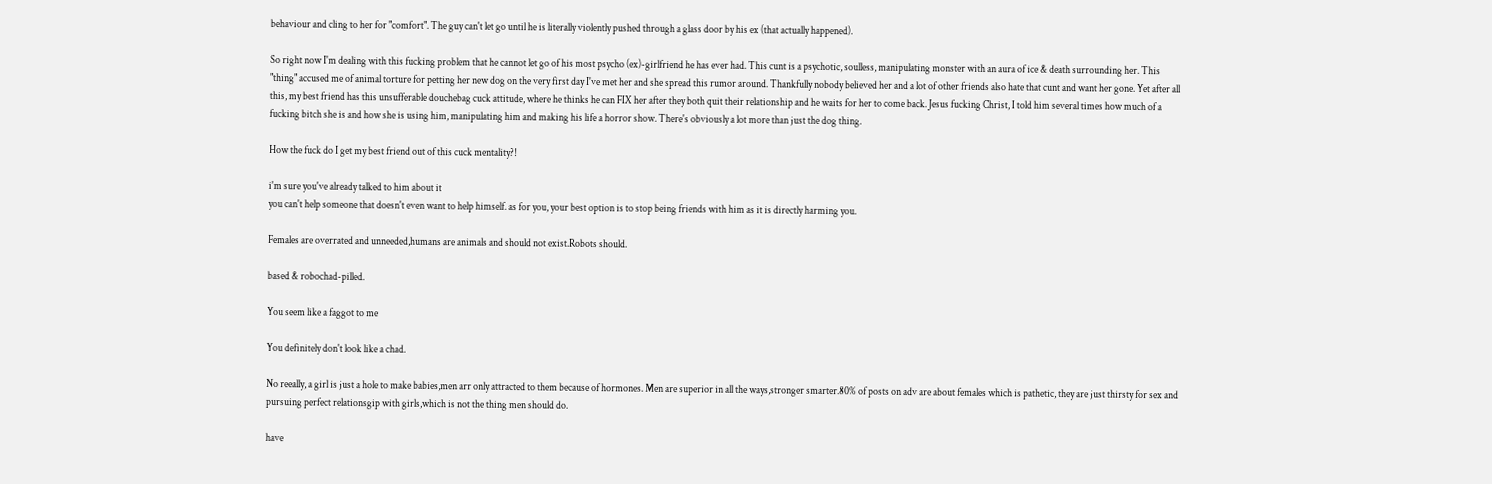behaviour and cling to her for "comfort". The guy can't let go until he is literally violently pushed through a glass door by his ex (that actually happened).

So right now I'm dealing with this fucking problem that he cannot let go of his most psycho (ex)-girlfriend he has ever had. This cunt is a psychotic, soulless, manipulating monster with an aura of ice & death surrounding her. This "thing" accused me of animal torture for petting her new dog on the very first day I've met her and she spread this rumor around. Thankfully nobody believed her and a lot of other friends also hate that cunt and want her gone. Yet after all this, my best friend has this unsufferable douchebag cuck attitude, where he thinks he can FIX her after they both quit their relationship and he waits for her to come back. Jesus fucking Christ, I told him several times how much of a fucking bitch she is and how she is using him, manipulating him and making his life a horror show. There's obviously a lot more than just the dog thing.

How the fuck do I get my best friend out of this cuck mentality?!

i'm sure you've already talked to him about it
you can't help someone that doesn't even want to help himself. as for you, your best option is to stop being friends with him as it is directly harming you.

Females are overrated and unneeded,humans are animals and should not exist.Robots should.

based & robochad-pilled.

You seem like a faggot to me

You definitely don't look like a chad.

No reeally, a girl is just a hole to make babies,men arr only attracted to them because of hormones. Men are superior in all the ways,stronger smarter.80% of posts on adv are about females which is pathetic, they are just thirsty for sex and pursuing perfect relationsgip with girls,which is not the thing men should do.

have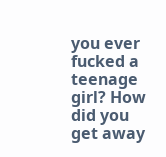you ever fucked a teenage girl? How did you get away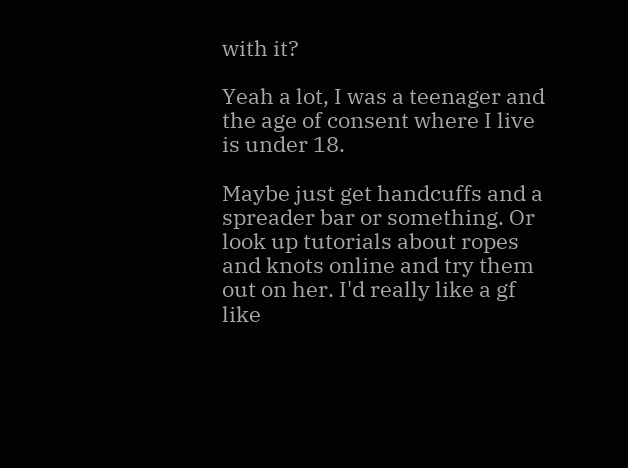with it?

Yeah a lot, I was a teenager and the age of consent where I live is under 18.

Maybe just get handcuffs and a spreader bar or something. Or look up tutorials about ropes and knots online and try them out on her. I'd really like a gf like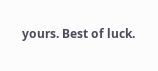yours. Best of luck.